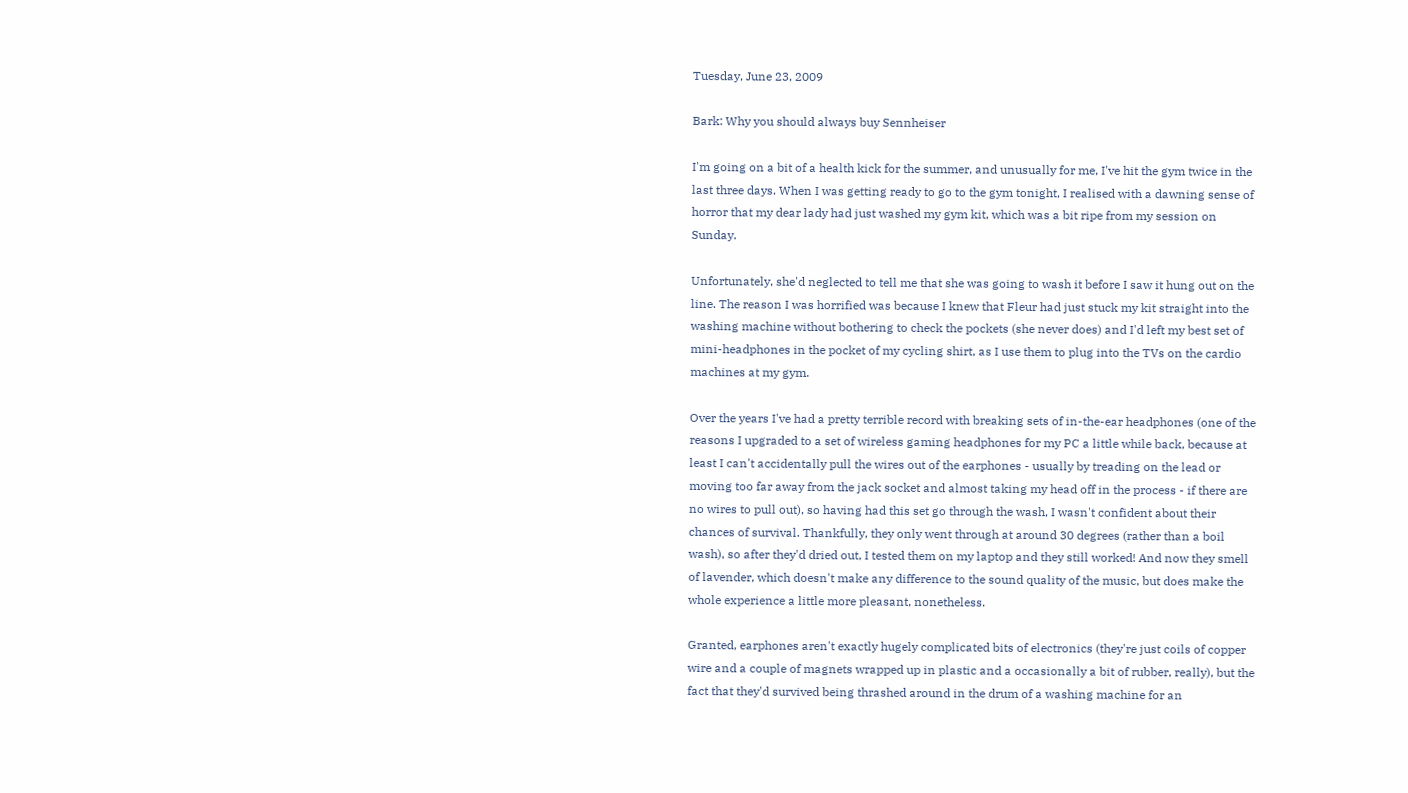Tuesday, June 23, 2009

Bark: Why you should always buy Sennheiser

I'm going on a bit of a health kick for the summer, and unusually for me, I've hit the gym twice in the last three days. When I was getting ready to go to the gym tonight, I realised with a dawning sense of horror that my dear lady had just washed my gym kit, which was a bit ripe from my session on Sunday.

Unfortunately, she'd neglected to tell me that she was going to wash it before I saw it hung out on the line. The reason I was horrified was because I knew that Fleur had just stuck my kit straight into the washing machine without bothering to check the pockets (she never does) and I'd left my best set of mini-headphones in the pocket of my cycling shirt, as I use them to plug into the TVs on the cardio machines at my gym.

Over the years I've had a pretty terrible record with breaking sets of in-the-ear headphones (one of the reasons I upgraded to a set of wireless gaming headphones for my PC a little while back, because at least I can't accidentally pull the wires out of the earphones - usually by treading on the lead or moving too far away from the jack socket and almost taking my head off in the process - if there are no wires to pull out), so having had this set go through the wash, I wasn't confident about their chances of survival. Thankfully, they only went through at around 30 degrees (rather than a boil wash), so after they'd dried out, I tested them on my laptop and they still worked! And now they smell of lavender, which doesn't make any difference to the sound quality of the music, but does make the whole experience a little more pleasant, nonetheless.

Granted, earphones aren't exactly hugely complicated bits of electronics (they're just coils of copper wire and a couple of magnets wrapped up in plastic and a occasionally a bit of rubber, really), but the fact that they'd survived being thrashed around in the drum of a washing machine for an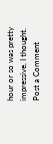hour or so was pretty impressive, I thought.
Post a Comment